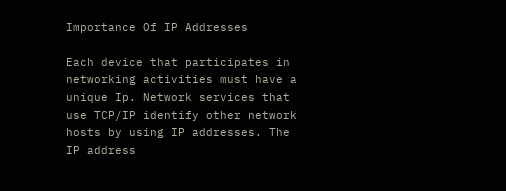Importance Of IP Addresses

Each device that participates in networking activities must have a unique Ip. Network services that use TCP/IP identify other network hosts by using IP addresses. The IP address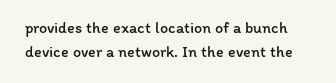provides the exact location of a bunch device over a network. In the event the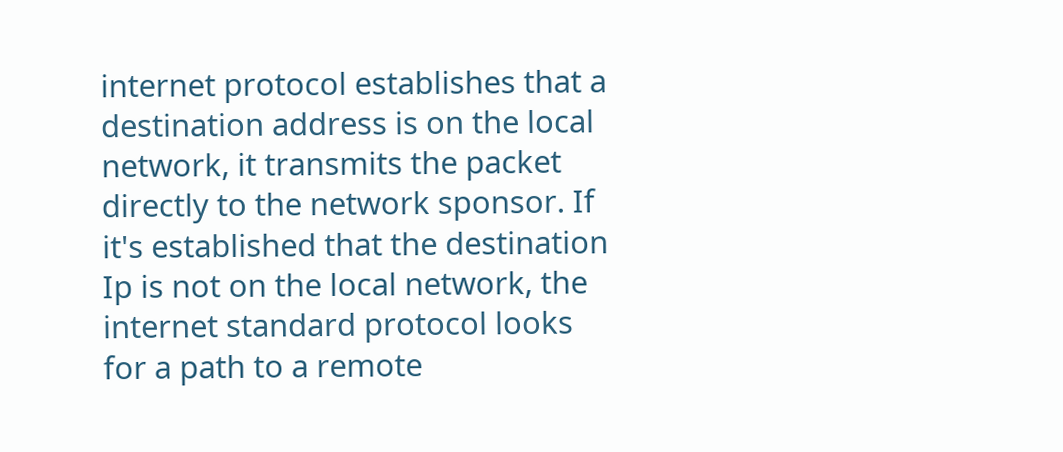internet protocol establishes that a destination address is on the local network, it transmits the packet directly to the network sponsor. If it's established that the destination Ip is not on the local network, the internet standard protocol looks for a path to a remote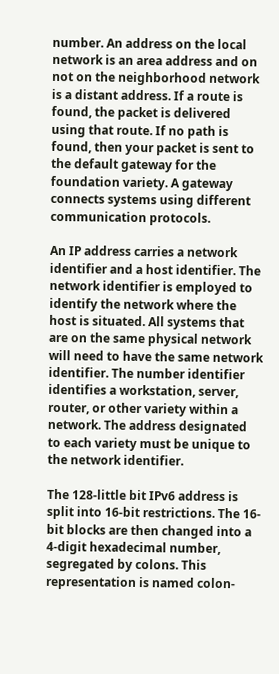number. An address on the local network is an area address and on not on the neighborhood network is a distant address. If a route is found, the packet is delivered using that route. If no path is found, then your packet is sent to the default gateway for the foundation variety. A gateway connects systems using different communication protocols.

An IP address carries a network identifier and a host identifier. The network identifier is employed to identify the network where the host is situated. All systems that are on the same physical network will need to have the same network identifier. The number identifier identifies a workstation, server, router, or other variety within a network. The address designated to each variety must be unique to the network identifier.

The 128-little bit IPv6 address is split into 16-bit restrictions. The 16-bit blocks are then changed into a 4-digit hexadecimal number, segregated by colons. This representation is named colon-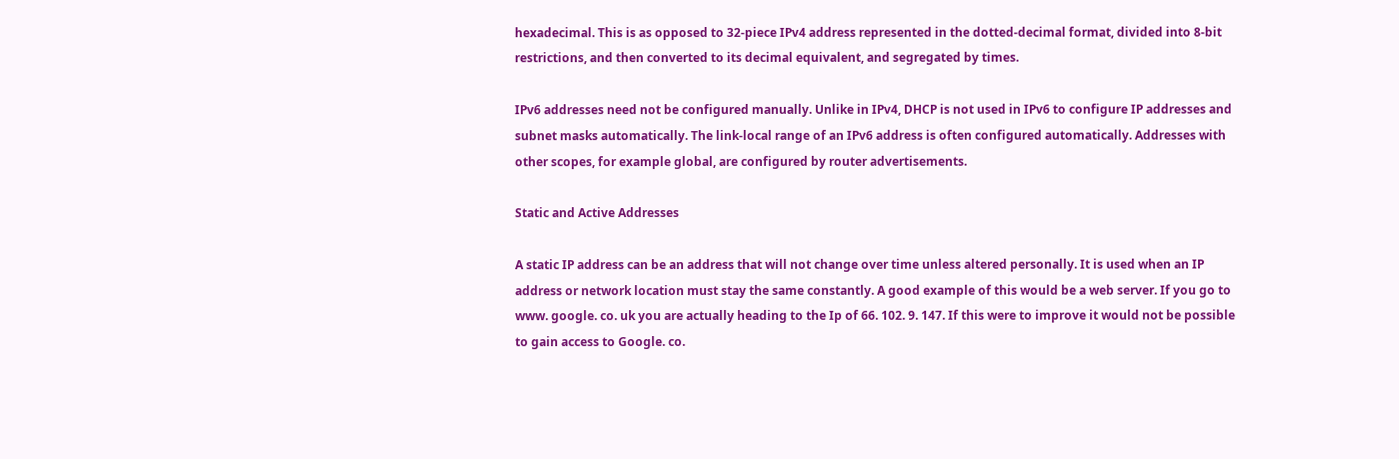hexadecimal. This is as opposed to 32-piece IPv4 address represented in the dotted-decimal format, divided into 8-bit restrictions, and then converted to its decimal equivalent, and segregated by times.

IPv6 addresses need not be configured manually. Unlike in IPv4, DHCP is not used in IPv6 to configure IP addresses and subnet masks automatically. The link-local range of an IPv6 address is often configured automatically. Addresses with other scopes, for example global, are configured by router advertisements.

Static and Active Addresses

A static IP address can be an address that will not change over time unless altered personally. It is used when an IP address or network location must stay the same constantly. A good example of this would be a web server. If you go to www. google. co. uk you are actually heading to the Ip of 66. 102. 9. 147. If this were to improve it would not be possible to gain access to Google. co.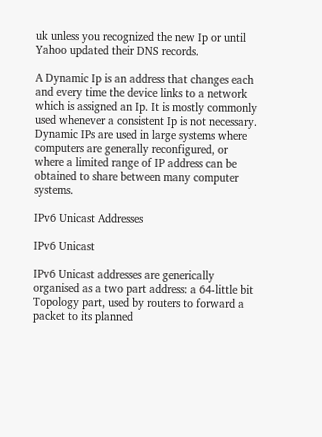uk unless you recognized the new Ip or until Yahoo updated their DNS records.

A Dynamic Ip is an address that changes each and every time the device links to a network which is assigned an Ip. It is mostly commonly used whenever a consistent Ip is not necessary. Dynamic IPs are used in large systems where computers are generally reconfigured, or where a limited range of IP address can be obtained to share between many computer systems.

IPv6 Unicast Addresses

IPv6 Unicast

IPv6 Unicast addresses are generically organised as a two part address: a 64-little bit Topology part, used by routers to forward a packet to its planned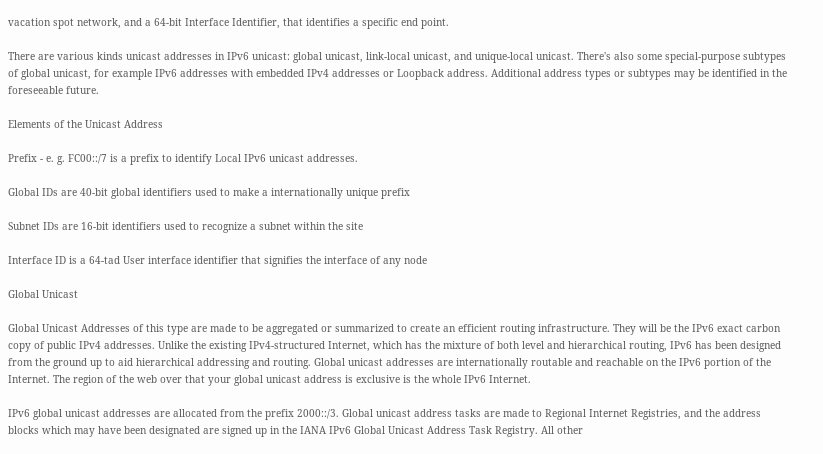vacation spot network, and a 64-bit Interface Identifier, that identifies a specific end point.

There are various kinds unicast addresses in IPv6 unicast: global unicast, link-local unicast, and unique-local unicast. There's also some special-purpose subtypes of global unicast, for example IPv6 addresses with embedded IPv4 addresses or Loopback address. Additional address types or subtypes may be identified in the foreseeable future.

Elements of the Unicast Address

Prefix - e. g. FC00::/7 is a prefix to identify Local IPv6 unicast addresses.

Global IDs are 40-bit global identifiers used to make a internationally unique prefix

Subnet IDs are 16-bit identifiers used to recognize a subnet within the site

Interface ID is a 64-tad User interface identifier that signifies the interface of any node

Global Unicast

Global Unicast Addresses of this type are made to be aggregated or summarized to create an efficient routing infrastructure. They will be the IPv6 exact carbon copy of public IPv4 addresses. Unlike the existing IPv4-structured Internet, which has the mixture of both level and hierarchical routing, IPv6 has been designed from the ground up to aid hierarchical addressing and routing. Global unicast addresses are internationally routable and reachable on the IPv6 portion of the Internet. The region of the web over that your global unicast address is exclusive is the whole IPv6 Internet.

IPv6 global unicast addresses are allocated from the prefix 2000::/3. Global unicast address tasks are made to Regional Internet Registries, and the address blocks which may have been designated are signed up in the IANA IPv6 Global Unicast Address Task Registry. All other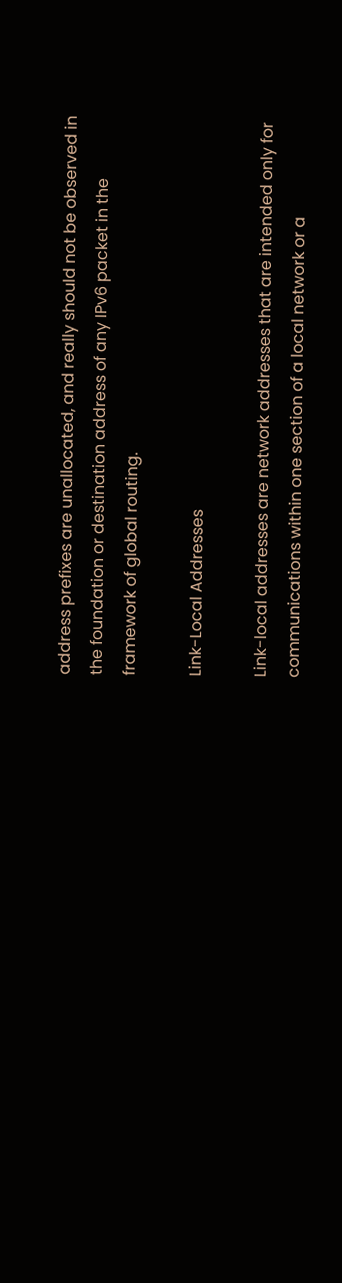address prefixes are unallocated, and really should not be observed in the foundation or destination address of any IPv6 packet in the framework of global routing.

Link-Local Addresses

Link-local addresses are network addresses that are intended only for communications within one section of a local network or a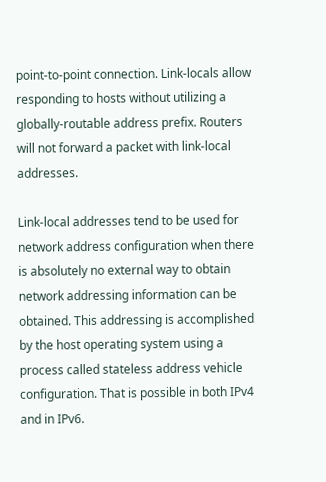point-to-point connection. Link-locals allow responding to hosts without utilizing a globally-routable address prefix. Routers will not forward a packet with link-local addresses.

Link-local addresses tend to be used for network address configuration when there is absolutely no external way to obtain network addressing information can be obtained. This addressing is accomplished by the host operating system using a process called stateless address vehicle configuration. That is possible in both IPv4 and in IPv6.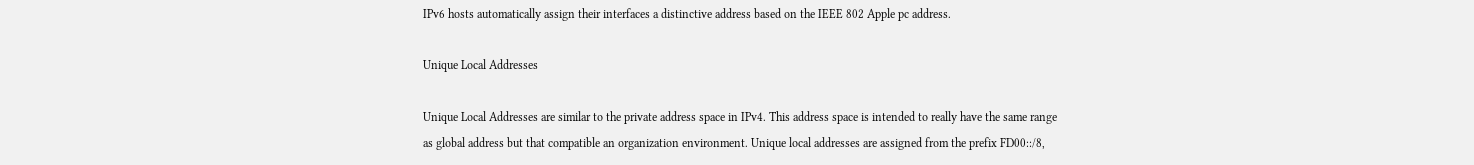IPv6 hosts automatically assign their interfaces a distinctive address based on the IEEE 802 Apple pc address.

Unique Local Addresses

Unique Local Addresses are similar to the private address space in IPv4. This address space is intended to really have the same range as global address but that compatible an organization environment. Unique local addresses are assigned from the prefix FD00::/8,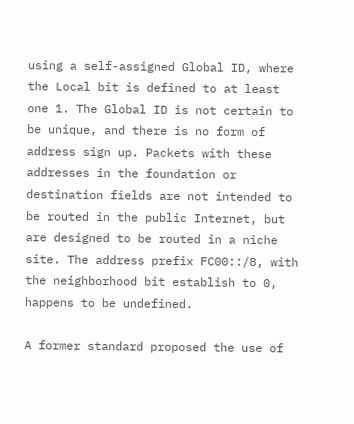using a self-assigned Global ID, where the Local bit is defined to at least one 1. The Global ID is not certain to be unique, and there is no form of address sign up. Packets with these addresses in the foundation or destination fields are not intended to be routed in the public Internet, but are designed to be routed in a niche site. The address prefix FC00::/8, with the neighborhood bit establish to 0, happens to be undefined.

A former standard proposed the use of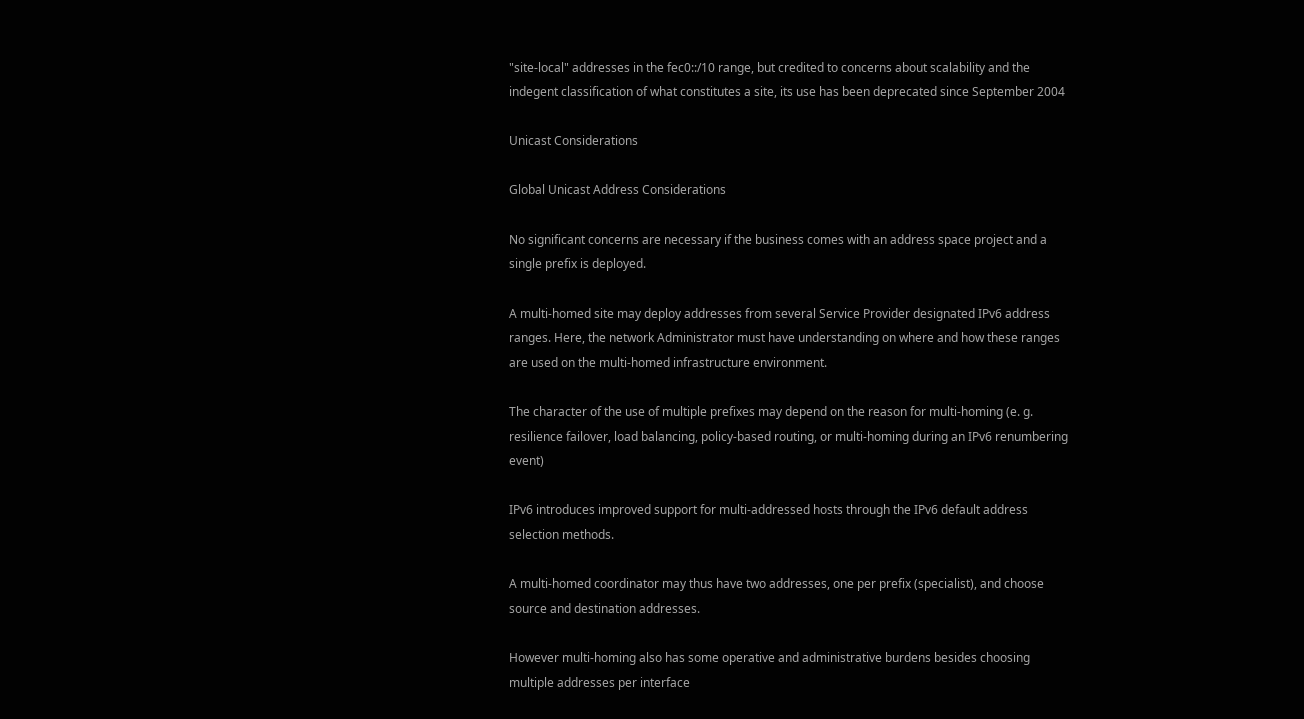"site-local" addresses in the fec0::/10 range, but credited to concerns about scalability and the indegent classification of what constitutes a site, its use has been deprecated since September 2004

Unicast Considerations

Global Unicast Address Considerations

No significant concerns are necessary if the business comes with an address space project and a single prefix is deployed.

A multi-homed site may deploy addresses from several Service Provider designated IPv6 address ranges. Here, the network Administrator must have understanding on where and how these ranges are used on the multi-homed infrastructure environment.

The character of the use of multiple prefixes may depend on the reason for multi-homing (e. g. resilience failover, load balancing, policy-based routing, or multi-homing during an IPv6 renumbering event)

IPv6 introduces improved support for multi-addressed hosts through the IPv6 default address selection methods.

A multi-homed coordinator may thus have two addresses, one per prefix (specialist), and choose source and destination addresses.

However multi-homing also has some operative and administrative burdens besides choosing multiple addresses per interface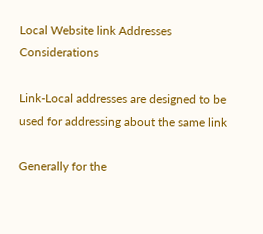Local Website link Addresses Considerations

Link-Local addresses are designed to be used for addressing about the same link

Generally for the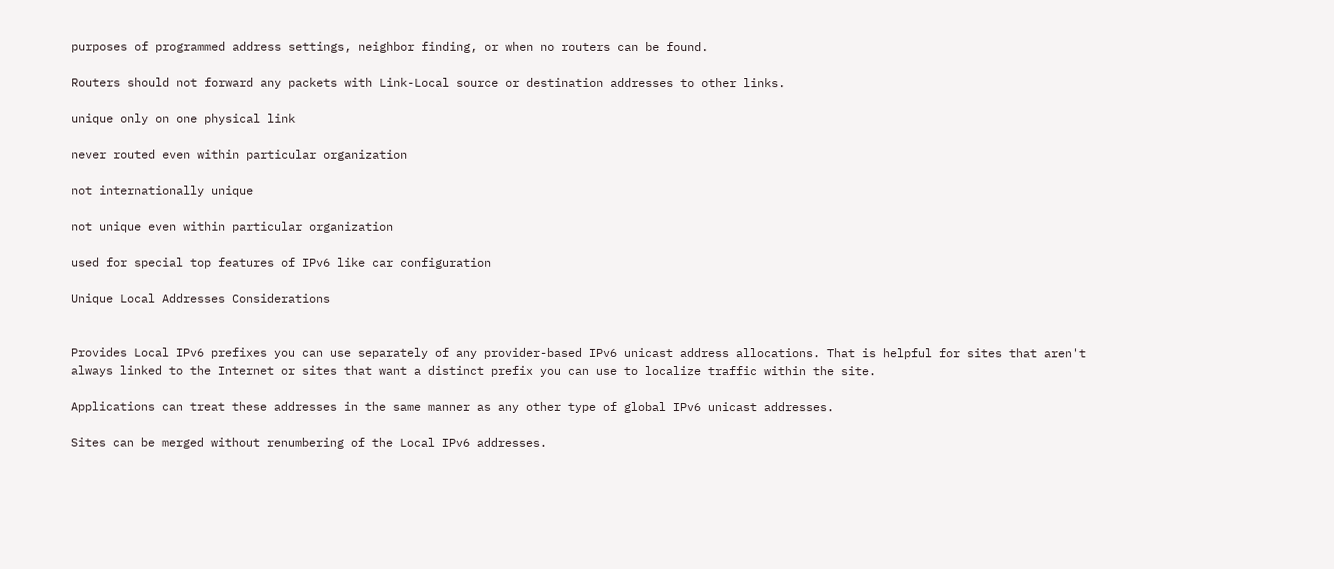purposes of programmed address settings, neighbor finding, or when no routers can be found.

Routers should not forward any packets with Link-Local source or destination addresses to other links.

unique only on one physical link

never routed even within particular organization

not internationally unique

not unique even within particular organization

used for special top features of IPv6 like car configuration

Unique Local Addresses Considerations


Provides Local IPv6 prefixes you can use separately of any provider-based IPv6 unicast address allocations. That is helpful for sites that aren't always linked to the Internet or sites that want a distinct prefix you can use to localize traffic within the site.

Applications can treat these addresses in the same manner as any other type of global IPv6 unicast addresses.

Sites can be merged without renumbering of the Local IPv6 addresses.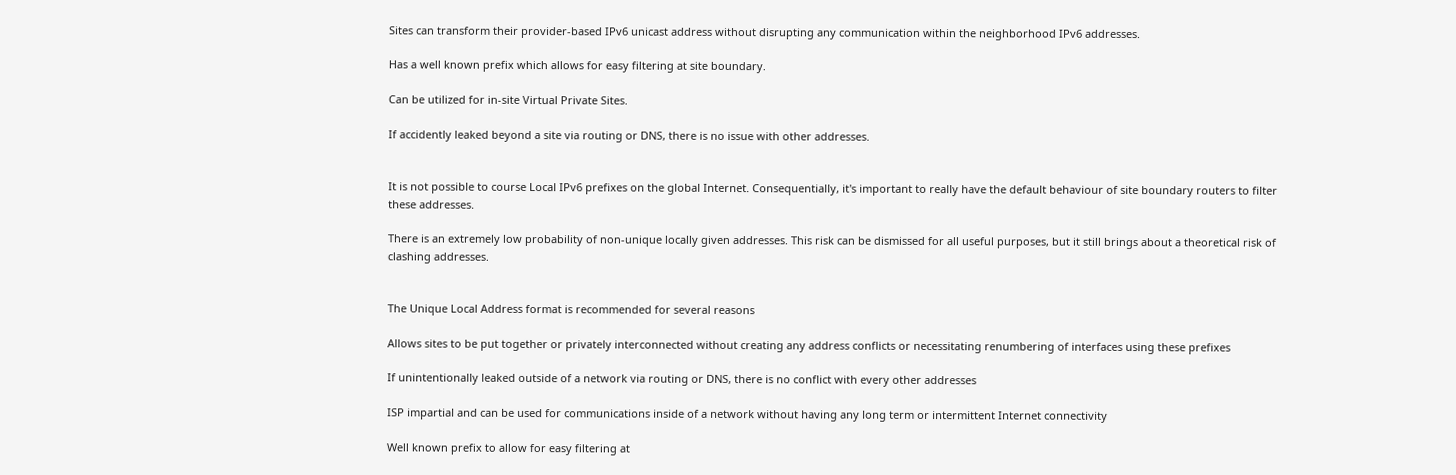Sites can transform their provider-based IPv6 unicast address without disrupting any communication within the neighborhood IPv6 addresses.

Has a well known prefix which allows for easy filtering at site boundary.

Can be utilized for in-site Virtual Private Sites.

If accidently leaked beyond a site via routing or DNS, there is no issue with other addresses.


It is not possible to course Local IPv6 prefixes on the global Internet. Consequentially, it's important to really have the default behaviour of site boundary routers to filter these addresses.

There is an extremely low probability of non-unique locally given addresses. This risk can be dismissed for all useful purposes, but it still brings about a theoretical risk of clashing addresses.


The Unique Local Address format is recommended for several reasons

Allows sites to be put together or privately interconnected without creating any address conflicts or necessitating renumbering of interfaces using these prefixes

If unintentionally leaked outside of a network via routing or DNS, there is no conflict with every other addresses

ISP impartial and can be used for communications inside of a network without having any long term or intermittent Internet connectivity

Well known prefix to allow for easy filtering at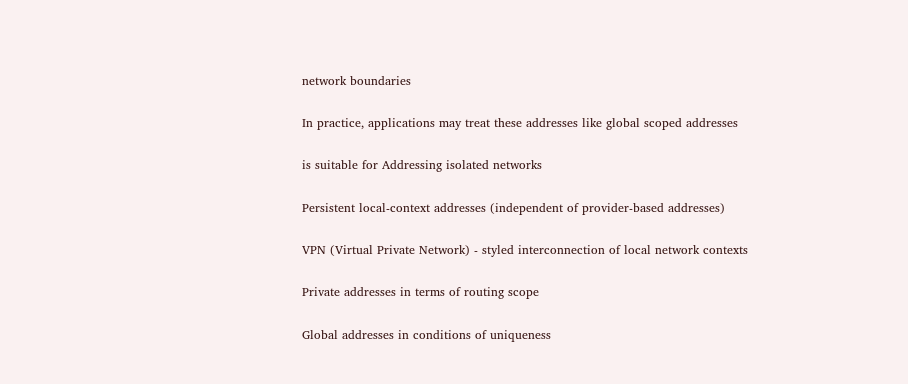network boundaries

In practice, applications may treat these addresses like global scoped addresses

is suitable for Addressing isolated networks

Persistent local-context addresses (independent of provider-based addresses)

VPN (Virtual Private Network) - styled interconnection of local network contexts

Private addresses in terms of routing scope

Global addresses in conditions of uniqueness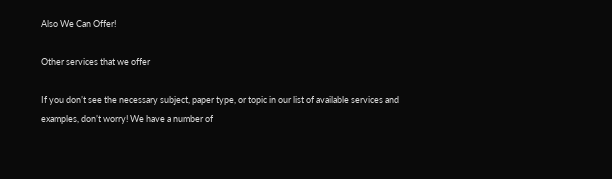Also We Can Offer!

Other services that we offer

If you don’t see the necessary subject, paper type, or topic in our list of available services and examples, don’t worry! We have a number of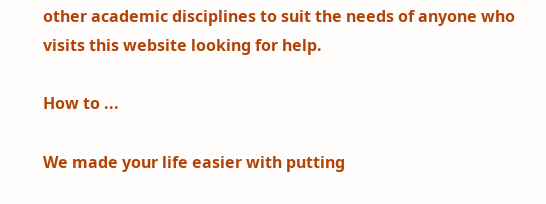other academic disciplines to suit the needs of anyone who visits this website looking for help.

How to ...

We made your life easier with putting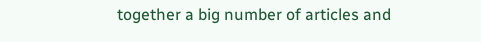together a big number of articles and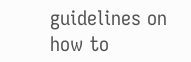guidelines on how to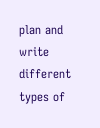plan and write different types of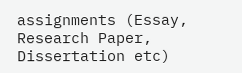assignments (Essay, Research Paper, Dissertation etc)